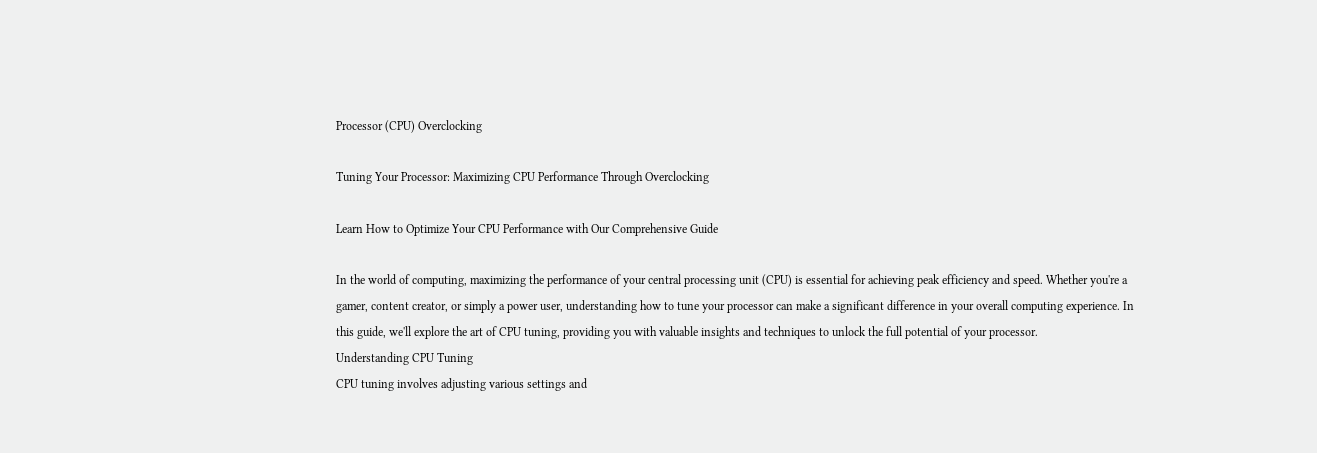Processor (CPU) Overclocking

Tuning Your Processor: Maximizing CPU Performance Through Overclocking

Learn How to Optimize Your CPU Performance with Our Comprehensive Guide

In the world of computing, maximizing the performance of your central processing unit (CPU) is essential for achieving peak efficiency and speed. Whether you're a gamer, content creator, or simply a power user, understanding how to tune your processor can make a significant difference in your overall computing experience. In this guide, we'll explore the art of CPU tuning, providing you with valuable insights and techniques to unlock the full potential of your processor.
Understanding CPU Tuning
CPU tuning involves adjusting various settings and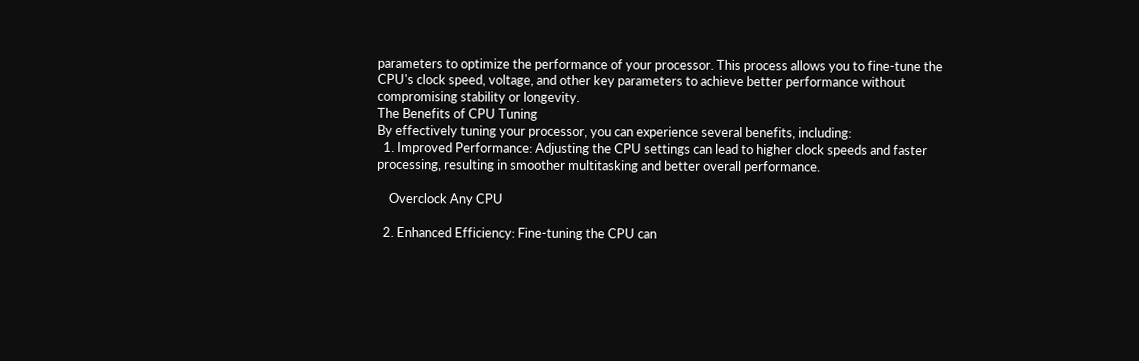parameters to optimize the performance of your processor. This process allows you to fine-tune the CPU's clock speed, voltage, and other key parameters to achieve better performance without compromising stability or longevity.
The Benefits of CPU Tuning
By effectively tuning your processor, you can experience several benefits, including:
  1. Improved Performance: Adjusting the CPU settings can lead to higher clock speeds and faster processing, resulting in smoother multitasking and better overall performance.

    Overclock Any CPU

  2. Enhanced Efficiency: Fine-tuning the CPU can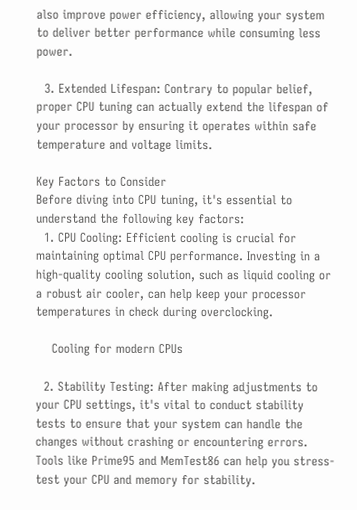also improve power efficiency, allowing your system to deliver better performance while consuming less power.

  3. Extended Lifespan: Contrary to popular belief, proper CPU tuning can actually extend the lifespan of your processor by ensuring it operates within safe temperature and voltage limits.

Key Factors to Consider
Before diving into CPU tuning, it's essential to understand the following key factors:
  1. CPU Cooling: Efficient cooling is crucial for maintaining optimal CPU performance. Investing in a high-quality cooling solution, such as liquid cooling or a robust air cooler, can help keep your processor temperatures in check during overclocking.

    Cooling for modern CPUs

  2. Stability Testing: After making adjustments to your CPU settings, it's vital to conduct stability tests to ensure that your system can handle the changes without crashing or encountering errors. Tools like Prime95 and MemTest86 can help you stress-test your CPU and memory for stability.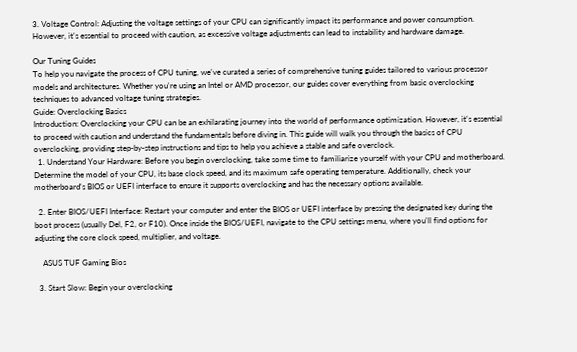3. Voltage Control: Adjusting the voltage settings of your CPU can significantly impact its performance and power consumption. However, it's essential to proceed with caution, as excessive voltage adjustments can lead to instability and hardware damage.

Our Tuning Guides
To help you navigate the process of CPU tuning, we've curated a series of comprehensive tuning guides tailored to various processor models and architectures. Whether you're using an Intel or AMD processor, our guides cover everything from basic overclocking techniques to advanced voltage tuning strategies.
Guide: Overclocking Basics
Introduction: Overclocking your CPU can be an exhilarating journey into the world of performance optimization. However, it's essential to proceed with caution and understand the fundamentals before diving in. This guide will walk you through the basics of CPU overclocking, providing step-by-step instructions and tips to help you achieve a stable and safe overclock.
  1. Understand Your Hardware: Before you begin overclocking, take some time to familiarize yourself with your CPU and motherboard. Determine the model of your CPU, its base clock speed, and its maximum safe operating temperature. Additionally, check your motherboard's BIOS or UEFI interface to ensure it supports overclocking and has the necessary options available.

  2. Enter BIOS/UEFI Interface: Restart your computer and enter the BIOS or UEFI interface by pressing the designated key during the boot process (usually Del, F2, or F10). Once inside the BIOS/UEFI, navigate to the CPU settings menu, where you'll find options for adjusting the core clock speed, multiplier, and voltage.

    ASUS TUF Gaming Bios

  3. Start Slow: Begin your overclocking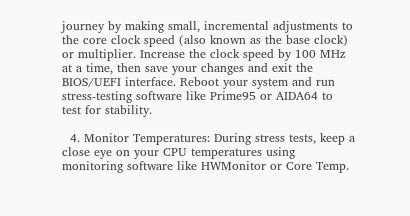journey by making small, incremental adjustments to the core clock speed (also known as the base clock) or multiplier. Increase the clock speed by 100 MHz at a time, then save your changes and exit the BIOS/UEFI interface. Reboot your system and run stress-testing software like Prime95 or AIDA64 to test for stability.

  4. Monitor Temperatures: During stress tests, keep a close eye on your CPU temperatures using monitoring software like HWMonitor or Core Temp.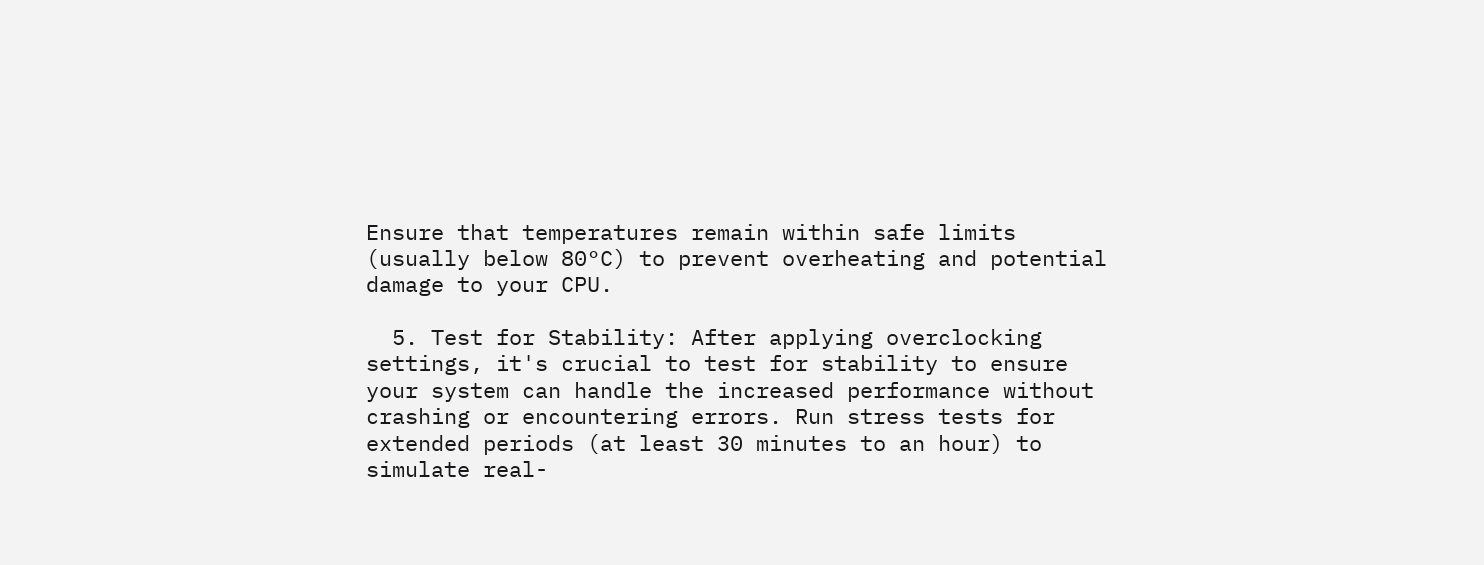Ensure that temperatures remain within safe limits (usually below 80°C) to prevent overheating and potential damage to your CPU.

  5. Test for Stability: After applying overclocking settings, it's crucial to test for stability to ensure your system can handle the increased performance without crashing or encountering errors. Run stress tests for extended periods (at least 30 minutes to an hour) to simulate real-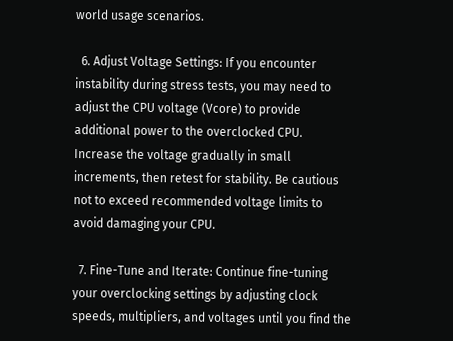world usage scenarios.

  6. Adjust Voltage Settings: If you encounter instability during stress tests, you may need to adjust the CPU voltage (Vcore) to provide additional power to the overclocked CPU. Increase the voltage gradually in small increments, then retest for stability. Be cautious not to exceed recommended voltage limits to avoid damaging your CPU.

  7. Fine-Tune and Iterate: Continue fine-tuning your overclocking settings by adjusting clock speeds, multipliers, and voltages until you find the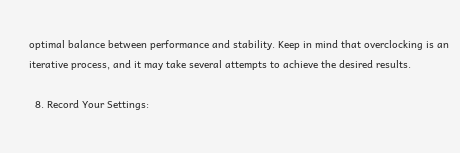optimal balance between performance and stability. Keep in mind that overclocking is an iterative process, and it may take several attempts to achieve the desired results.

  8. Record Your Settings: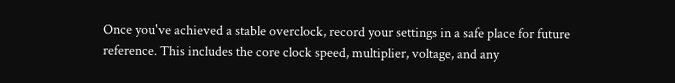Once you've achieved a stable overclock, record your settings in a safe place for future reference. This includes the core clock speed, multiplier, voltage, and any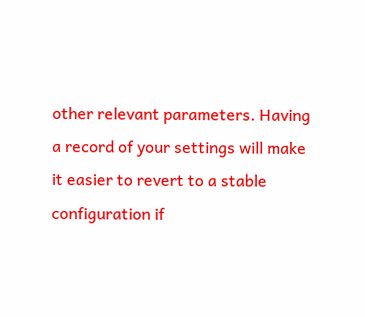other relevant parameters. Having a record of your settings will make it easier to revert to a stable configuration if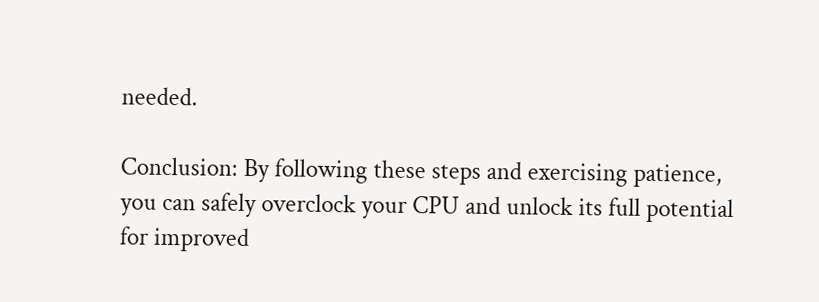needed.

Conclusion: By following these steps and exercising patience, you can safely overclock your CPU and unlock its full potential for improved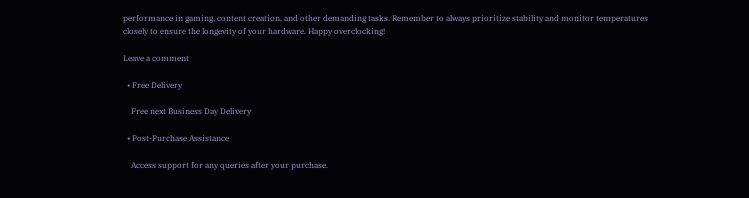performance in gaming, content creation, and other demanding tasks. Remember to always prioritize stability and monitor temperatures closely to ensure the longevity of your hardware. Happy overclocking!

Leave a comment

  • Free Delivery

    Free next Business Day Delivery

  • Post-Purchase Assistance

    Access support for any queries after your purchase.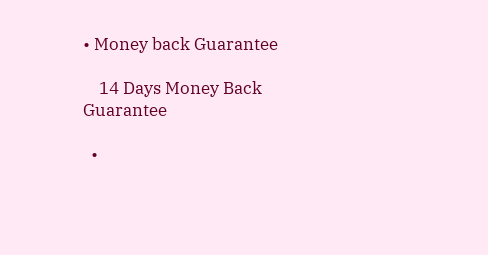• Money back Guarantee

    14 Days Money Back Guarantee

  •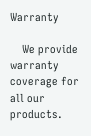Warranty

    We provide warranty coverage for all our products.